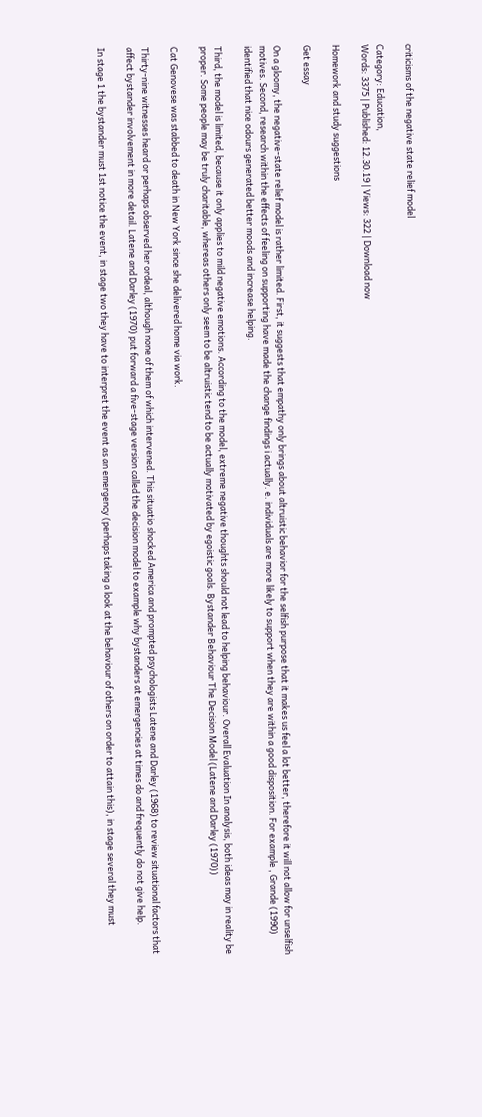criticisms of the negative state relief model

Category: Education,
Words: 3375 | Published: 12.30.19 | Views: 322 | Download now

Homework and study suggestions

Get essay

On a gloomy, the negative-state relief model is rather limited. First, it suggests that empathy only brings about altruistic behavior for the selfish purpose that it makes us feel a lot better, therefore it will not allow for unselfish motives. Second, research within the effects of feeling on supporting have made the change findings i actually. e. individuals are more likely to support when they are within a good disposition. For example , Grande (1990) identified that nice odours generated better moods and increase helping.

Third, the model is limited, because it only applies to mild negative emotions. According to the model, extreme negative thoughts should not lead to helping behaviour. Overall Evaluation In analysis, both ideas may in reality be proper. Some people may be truly charitable, whereas others only seem to be altruistic tend to be actually motivated by egoistic goals. Bystander Behaviour The Decision Model (Latene and Darley (1970))

Cat Genovese was stabbed to death in New York since she delivered home via work.

Thirty-nine witnesses heard or perhaps observed her ordeal, although none of them of which intervened. This situatio shocked America and prompted psychologists Latene and Darley (1968) to review situational factors that affect bystander involvement in more detail. Latene and Darley (1970) put forward a five-stage version called the decision model to example why bystanders at emergencies at times do and frequently do not give help.

In stage 1 the bystander must 1st notice the event, in stage two they have to interpret the event as an emergency (perhaps taking a look at the behaviour of others on order to attain this), in stage several they must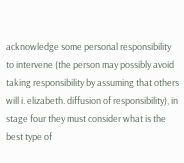acknowledge some personal responsibility to intervene (the person may possibly avoid taking responsibility by assuming that others will i. elizabeth. diffusion of responsibility), in stage four they must consider what is the best type of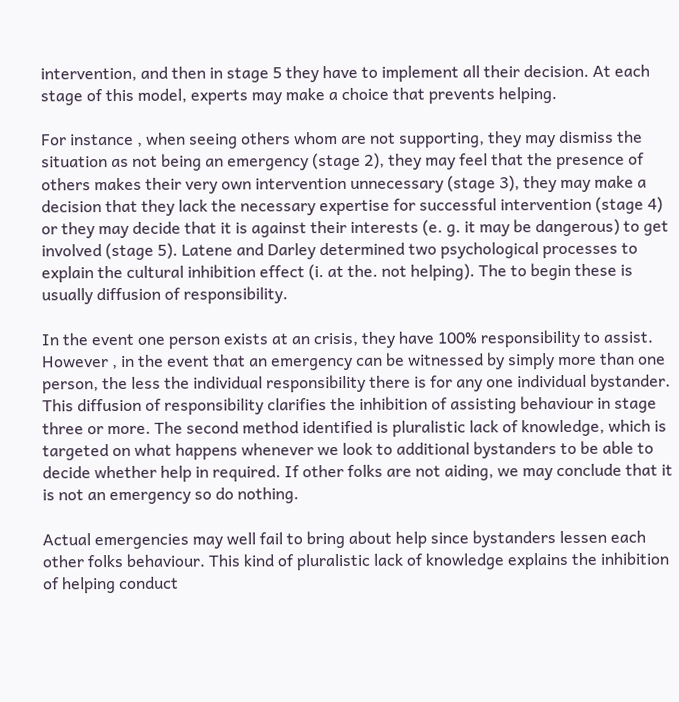intervention, and then in stage 5 they have to implement all their decision. At each stage of this model, experts may make a choice that prevents helping.

For instance , when seeing others whom are not supporting, they may dismiss the situation as not being an emergency (stage 2), they may feel that the presence of others makes their very own intervention unnecessary (stage 3), they may make a decision that they lack the necessary expertise for successful intervention (stage 4) or they may decide that it is against their interests (e. g. it may be dangerous) to get involved (stage 5). Latene and Darley determined two psychological processes to explain the cultural inhibition effect (i. at the. not helping). The to begin these is usually diffusion of responsibility.

In the event one person exists at an crisis, they have 100% responsibility to assist. However , in the event that an emergency can be witnessed by simply more than one person, the less the individual responsibility there is for any one individual bystander. This diffusion of responsibility clarifies the inhibition of assisting behaviour in stage three or more. The second method identified is pluralistic lack of knowledge, which is targeted on what happens whenever we look to additional bystanders to be able to decide whether help in required. If other folks are not aiding, we may conclude that it is not an emergency so do nothing.

Actual emergencies may well fail to bring about help since bystanders lessen each other folks behaviour. This kind of pluralistic lack of knowledge explains the inhibition of helping conduct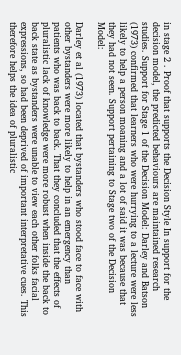in stage 2 . Proof that supports the Decision Style In support for the decision model, the predicted behaviours are maintained research studies. Support for Stage 1 of the Decision Model: Darley and Batson (1973) confirmed that learners who were hurrying to a lecture were less likely to help a person moaning and a lot of said it was because that they had not seen. Support pertaining to Stage two of the Decision Model:

Darley et al (1973) located that bystanders who stood face to face with other bystanders were more likely to help in an emergency than patients who was back to back. That they concluded that the effects of pluralistic lack of knowledge were more robust when inside the back to back state as bystanders were unable to view each other folks facial expressions, so had been deprived of important interpretative cues. This therefore helps the idea of pluralistic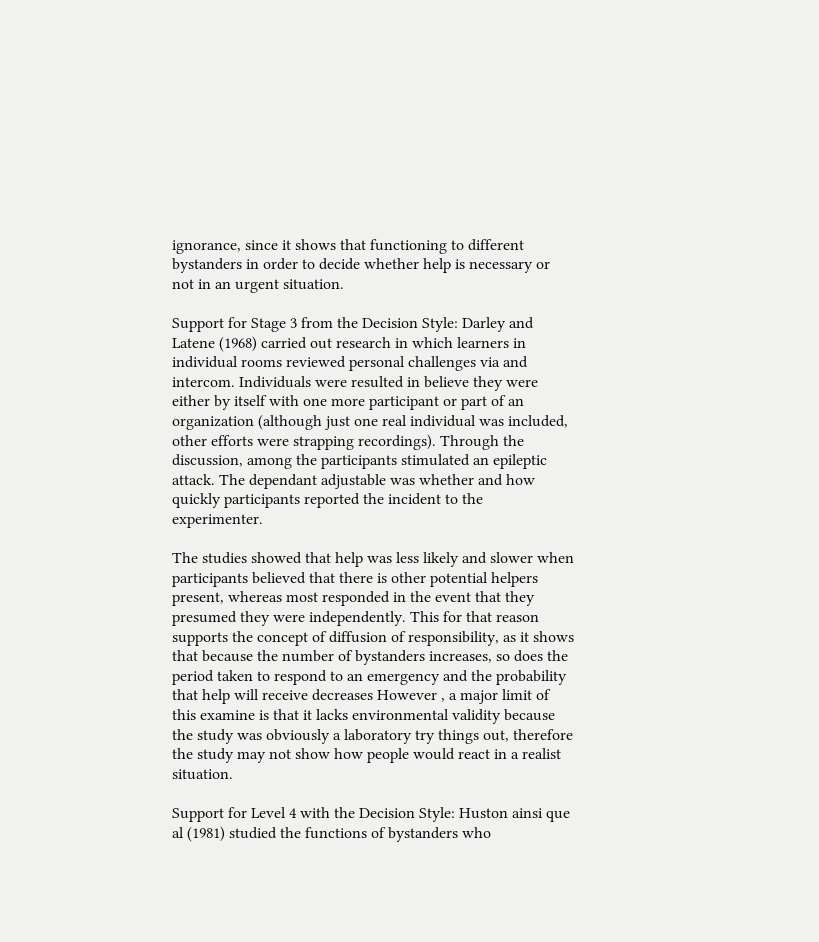ignorance, since it shows that functioning to different bystanders in order to decide whether help is necessary or not in an urgent situation.

Support for Stage 3 from the Decision Style: Darley and Latene (1968) carried out research in which learners in individual rooms reviewed personal challenges via and intercom. Individuals were resulted in believe they were either by itself with one more participant or part of an organization (although just one real individual was included, other efforts were strapping recordings). Through the discussion, among the participants stimulated an epileptic attack. The dependant adjustable was whether and how quickly participants reported the incident to the experimenter.

The studies showed that help was less likely and slower when participants believed that there is other potential helpers present, whereas most responded in the event that they presumed they were independently. This for that reason supports the concept of diffusion of responsibility, as it shows that because the number of bystanders increases, so does the period taken to respond to an emergency and the probability that help will receive decreases However , a major limit of this examine is that it lacks environmental validity because the study was obviously a laboratory try things out, therefore the study may not show how people would react in a realist situation.

Support for Level 4 with the Decision Style: Huston ainsi que al (1981) studied the functions of bystanders who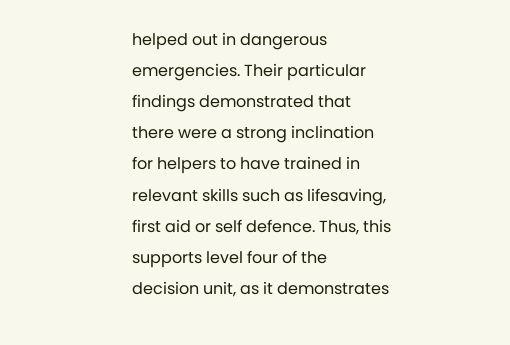helped out in dangerous emergencies. Their particular findings demonstrated that there were a strong inclination for helpers to have trained in relevant skills such as lifesaving, first aid or self defence. Thus, this supports level four of the decision unit, as it demonstrates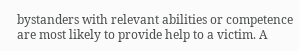bystanders with relevant abilities or competence are most likely to provide help to a victim. A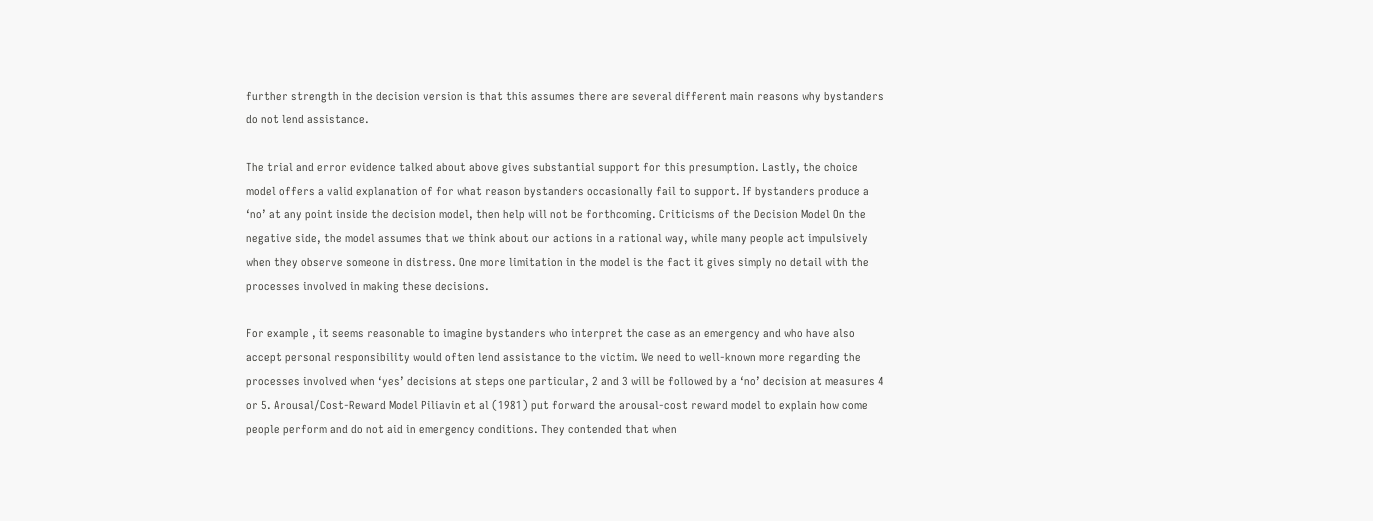further strength in the decision version is that this assumes there are several different main reasons why bystanders do not lend assistance.

The trial and error evidence talked about above gives substantial support for this presumption. Lastly, the choice model offers a valid explanation of for what reason bystanders occasionally fail to support. If bystanders produce a ‘no’ at any point inside the decision model, then help will not be forthcoming. Criticisms of the Decision Model On the negative side, the model assumes that we think about our actions in a rational way, while many people act impulsively when they observe someone in distress. One more limitation in the model is the fact it gives simply no detail with the processes involved in making these decisions.

For example , it seems reasonable to imagine bystanders who interpret the case as an emergency and who have also accept personal responsibility would often lend assistance to the victim. We need to well-known more regarding the processes involved when ‘yes’ decisions at steps one particular, 2 and 3 will be followed by a ‘no’ decision at measures 4 or 5. Arousal/Cost-Reward Model Piliavin et al (1981) put forward the arousal-cost reward model to explain how come people perform and do not aid in emergency conditions. They contended that when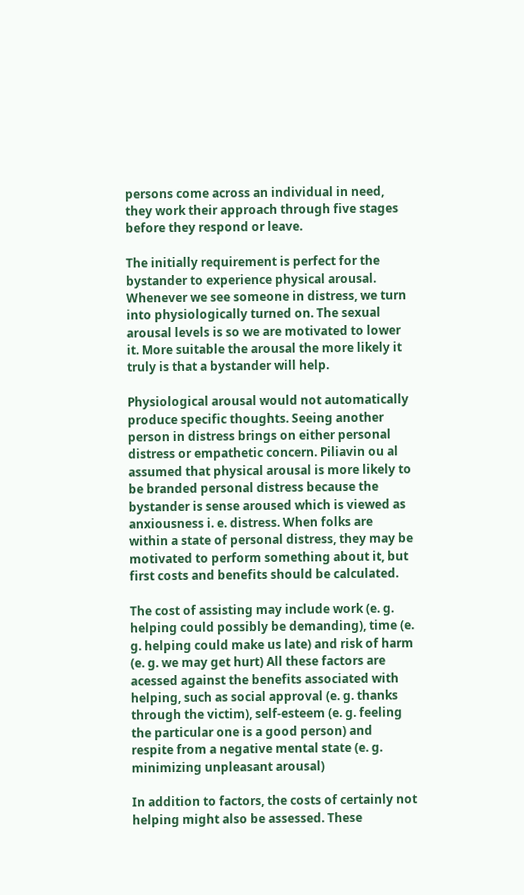persons come across an individual in need, they work their approach through five stages before they respond or leave.

The initially requirement is perfect for the bystander to experience physical arousal. Whenever we see someone in distress, we turn into physiologically turned on. The sexual arousal levels is so we are motivated to lower it. More suitable the arousal the more likely it truly is that a bystander will help.

Physiological arousal would not automatically produce specific thoughts. Seeing another person in distress brings on either personal distress or empathetic concern. Piliavin ou al assumed that physical arousal is more likely to be branded personal distress because the bystander is sense aroused which is viewed as anxiousness i. e. distress. When folks are within a state of personal distress, they may be motivated to perform something about it, but first costs and benefits should be calculated.

The cost of assisting may include work (e. g. helping could possibly be demanding), time (e. g. helping could make us late) and risk of harm (e. g. we may get hurt) All these factors are acessed against the benefits associated with helping, such as social approval (e. g. thanks through the victim), self-esteem (e. g. feeling the particular one is a good person) and respite from a negative mental state (e. g. minimizing unpleasant arousal)

In addition to factors, the costs of certainly not helping might also be assessed. These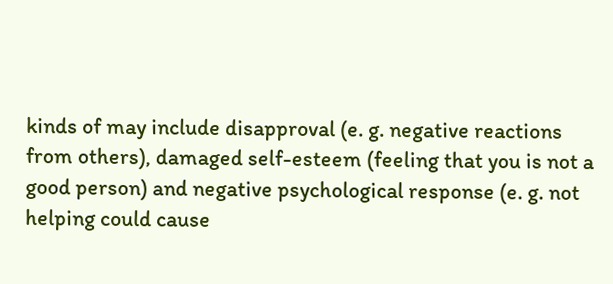kinds of may include disapproval (e. g. negative reactions from others), damaged self-esteem (feeling that you is not a good person) and negative psychological response (e. g. not helping could cause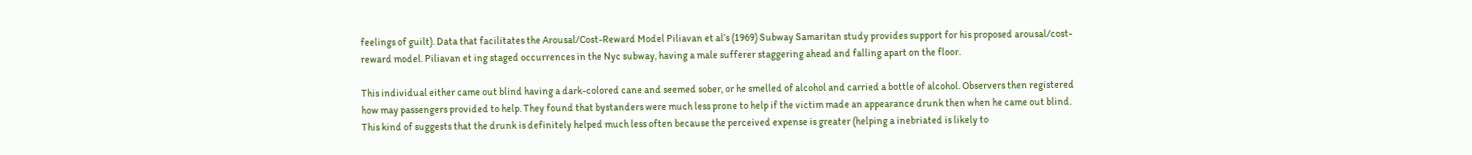feelings of guilt). Data that facilitates the Arousal/Cost-Reward Model Piliavan et al’s (1969) Subway Samaritan study provides support for his proposed arousal/cost-reward model. Piliavan et ing staged occurrences in the Nyc subway, having a male sufferer staggering ahead and falling apart on the floor.

This individual either came out blind having a dark-colored cane and seemed sober, or he smelled of alcohol and carried a bottle of alcohol. Observers then registered how may passengers provided to help. They found that bystanders were much less prone to help if the victim made an appearance drunk then when he came out blind. This kind of suggests that the drunk is definitely helped much less often because the perceived expense is greater (helping a inebriated is likely to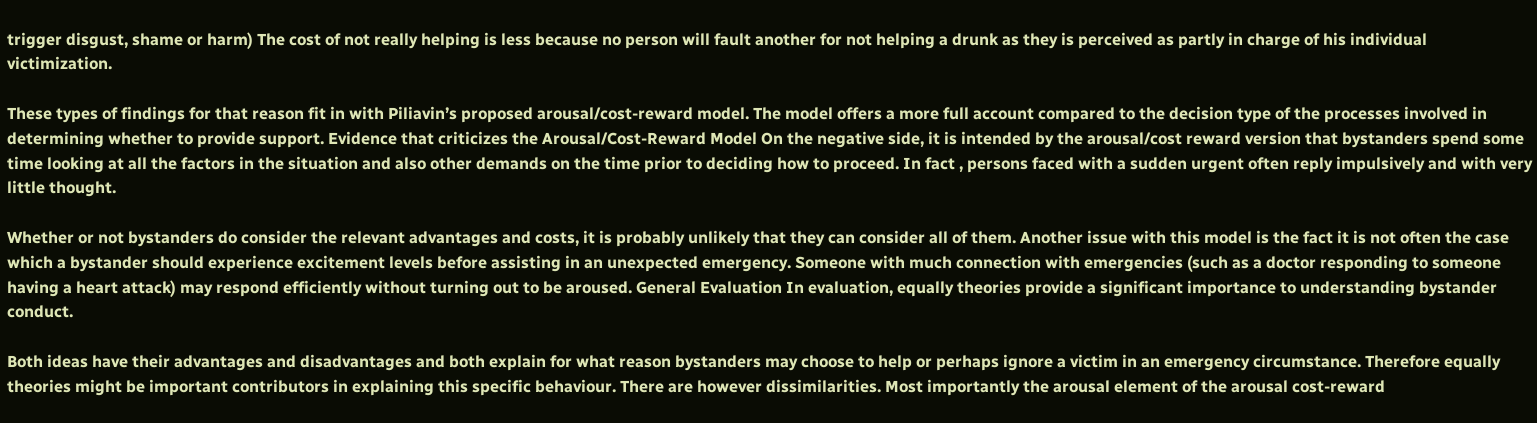trigger disgust, shame or harm) The cost of not really helping is less because no person will fault another for not helping a drunk as they is perceived as partly in charge of his individual victimization.

These types of findings for that reason fit in with Piliavin’s proposed arousal/cost-reward model. The model offers a more full account compared to the decision type of the processes involved in determining whether to provide support. Evidence that criticizes the Arousal/Cost-Reward Model On the negative side, it is intended by the arousal/cost reward version that bystanders spend some time looking at all the factors in the situation and also other demands on the time prior to deciding how to proceed. In fact , persons faced with a sudden urgent often reply impulsively and with very little thought.

Whether or not bystanders do consider the relevant advantages and costs, it is probably unlikely that they can consider all of them. Another issue with this model is the fact it is not often the case which a bystander should experience excitement levels before assisting in an unexpected emergency. Someone with much connection with emergencies (such as a doctor responding to someone having a heart attack) may respond efficiently without turning out to be aroused. General Evaluation In evaluation, equally theories provide a significant importance to understanding bystander conduct.

Both ideas have their advantages and disadvantages and both explain for what reason bystanders may choose to help or perhaps ignore a victim in an emergency circumstance. Therefore equally theories might be important contributors in explaining this specific behaviour. There are however dissimilarities. Most importantly the arousal element of the arousal cost-reward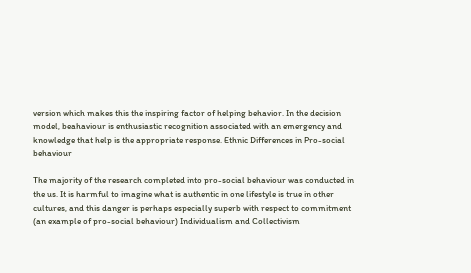version which makes this the inspiring factor of helping behavior. In the decision model, beahaviour is enthusiastic recognition associated with an emergency and knowledge that help is the appropriate response. Ethnic Differences in Pro-social behaviour

The majority of the research completed into pro-social behaviour was conducted in the us. It is harmful to imagine what is authentic in one lifestyle is true in other cultures, and this danger is perhaps especially superb with respect to commitment (an example of pro-social behaviour) Individualism and Collectivism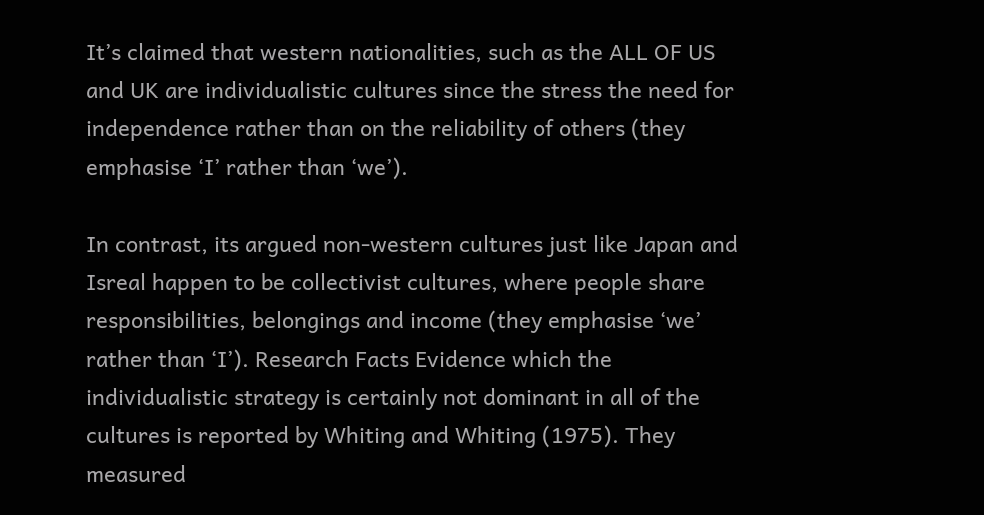It’s claimed that western nationalities, such as the ALL OF US and UK are individualistic cultures since the stress the need for independence rather than on the reliability of others (they emphasise ‘I’ rather than ‘we’).

In contrast, its argued non-western cultures just like Japan and Isreal happen to be collectivist cultures, where people share responsibilities, belongings and income (they emphasise ‘we’ rather than ‘I’). Research Facts Evidence which the individualistic strategy is certainly not dominant in all of the cultures is reported by Whiting and Whiting (1975). They measured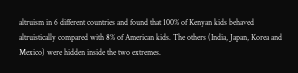altruism in 6 different countries and found that 100% of Kenyan kids behaved altruistically compared with 8% of American kids. The others (India, Japan, Korea and Mexico) were hidden inside the two extremes.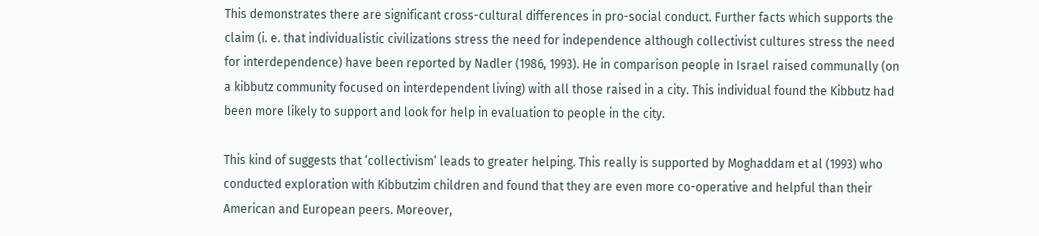This demonstrates there are significant cross-cultural differences in pro-social conduct. Further facts which supports the claim (i. e. that individualistic civilizations stress the need for independence although collectivist cultures stress the need for interdependence) have been reported by Nadler (1986, 1993). He in comparison people in Israel raised communally (on a kibbutz community focused on interdependent living) with all those raised in a city. This individual found the Kibbutz had been more likely to support and look for help in evaluation to people in the city.

This kind of suggests that ‘collectivism’ leads to greater helping. This really is supported by Moghaddam et al (1993) who conducted exploration with Kibbutzim children and found that they are even more co-operative and helpful than their American and European peers. Moreover,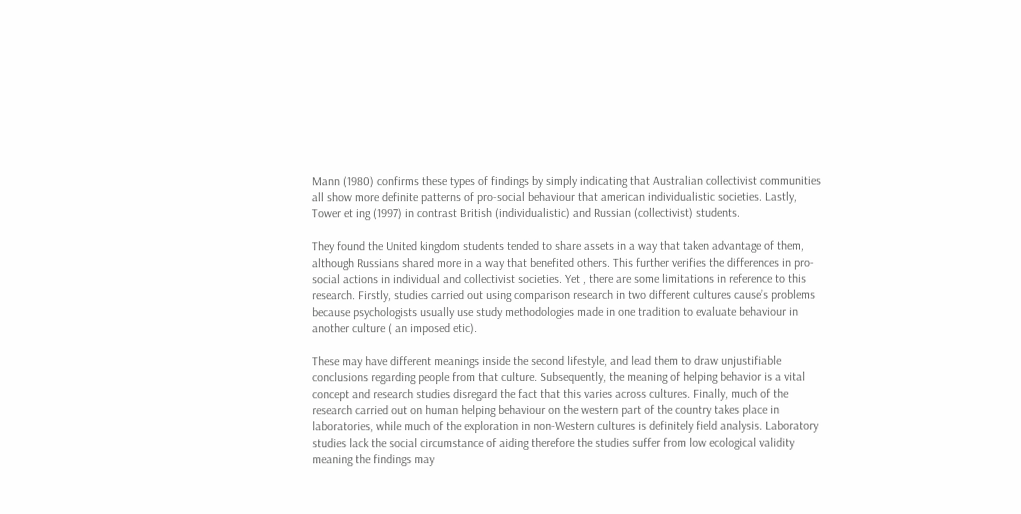Mann (1980) confirms these types of findings by simply indicating that Australian collectivist communities all show more definite patterns of pro-social behaviour that american individualistic societies. Lastly, Tower et ing (1997) in contrast British (individualistic) and Russian (collectivist) students.

They found the United kingdom students tended to share assets in a way that taken advantage of them, although Russians shared more in a way that benefited others. This further verifies the differences in pro-social actions in individual and collectivist societies. Yet , there are some limitations in reference to this research. Firstly, studies carried out using comparison research in two different cultures cause’s problems because psychologists usually use study methodologies made in one tradition to evaluate behaviour in another culture ( an imposed etic).

These may have different meanings inside the second lifestyle, and lead them to draw unjustifiable conclusions regarding people from that culture. Subsequently, the meaning of helping behavior is a vital concept and research studies disregard the fact that this varies across cultures. Finally, much of the research carried out on human helping behaviour on the western part of the country takes place in laboratories, while much of the exploration in non-Western cultures is definitely field analysis. Laboratory studies lack the social circumstance of aiding therefore the studies suffer from low ecological validity meaning the findings may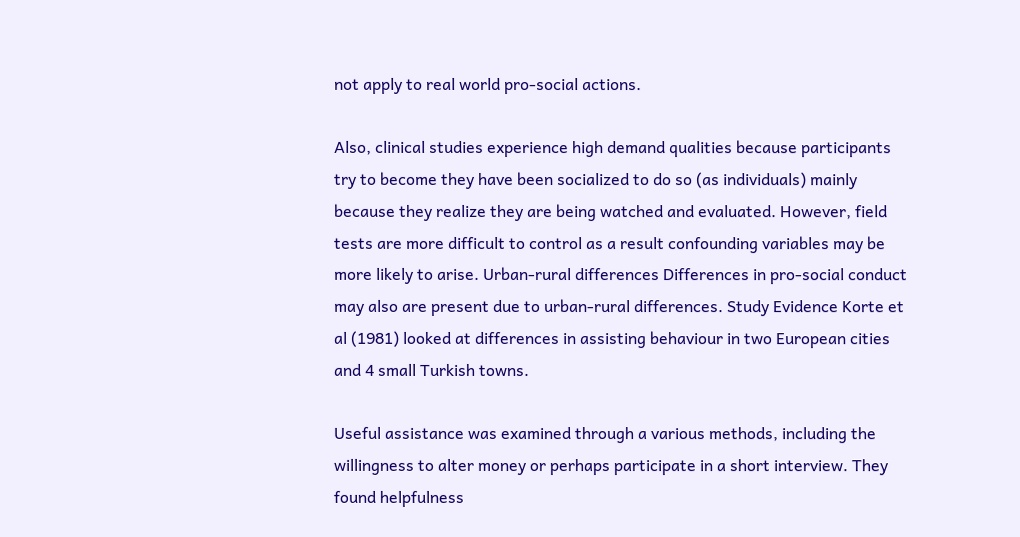not apply to real world pro-social actions.

Also, clinical studies experience high demand qualities because participants try to become they have been socialized to do so (as individuals) mainly because they realize they are being watched and evaluated. However, field tests are more difficult to control as a result confounding variables may be more likely to arise. Urban-rural differences Differences in pro-social conduct may also are present due to urban-rural differences. Study Evidence Korte et al (1981) looked at differences in assisting behaviour in two European cities and 4 small Turkish towns.

Useful assistance was examined through a various methods, including the willingness to alter money or perhaps participate in a short interview. They found helpfulness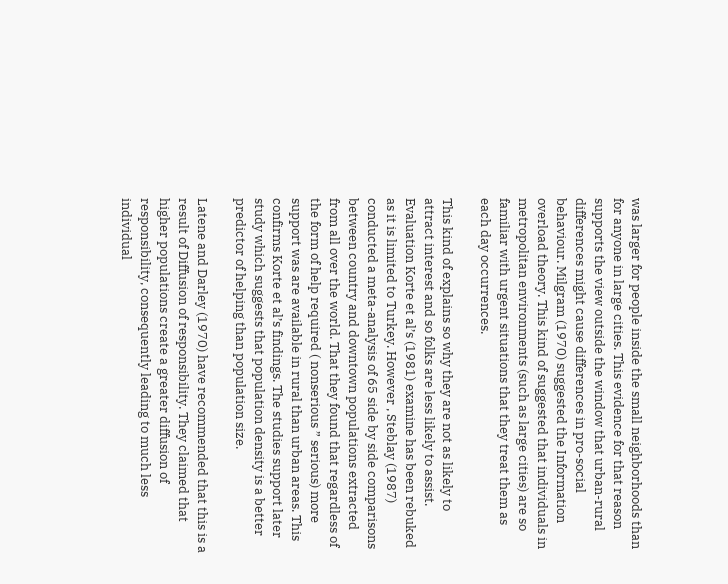was larger for people inside the small neighborhoods than for anyone in large cities. This evidence for that reason supports the view outside the window that urban-rural differences might cause differences in pro-social behaviour. Milgram (1970) suggested the Information overload theory. This kind of suggested that individuals in metropolitan environments (such as large cities) are so familiar with urgent situations that they treat them as each day occurrences.

This kind of explains so why they are not as likely to attract interest and so folks are less likely to assist. Evaluation Korte et al’s (1981) examine has been rebuked as it is limited to Turkey. However , Steblay (1987) conducted a meta-analysis of 65 side by side comparisons between country and downtown populations extracted from all over the world. That they found that regardless of the form of help required ( nonserious ” serious) more support was are available in rural than urban areas. This confirms Korte et al’s findings. The studies support later study which suggests that population density is a better predictor of helping than population size.

Latene and Darley (1970) have recommended that this is a result of Diffusion of responsibility. They claimed that higher populations create a greater diffusion of responsibility, consequently leading to much less individual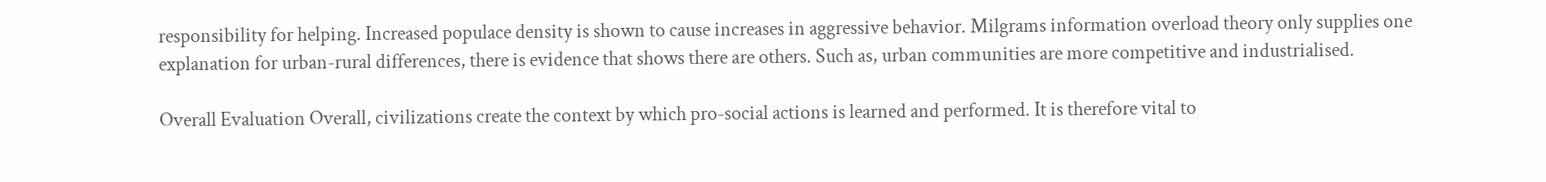responsibility for helping. Increased populace density is shown to cause increases in aggressive behavior. Milgrams information overload theory only supplies one explanation for urban-rural differences, there is evidence that shows there are others. Such as, urban communities are more competitive and industrialised.

Overall Evaluation Overall, civilizations create the context by which pro-social actions is learned and performed. It is therefore vital to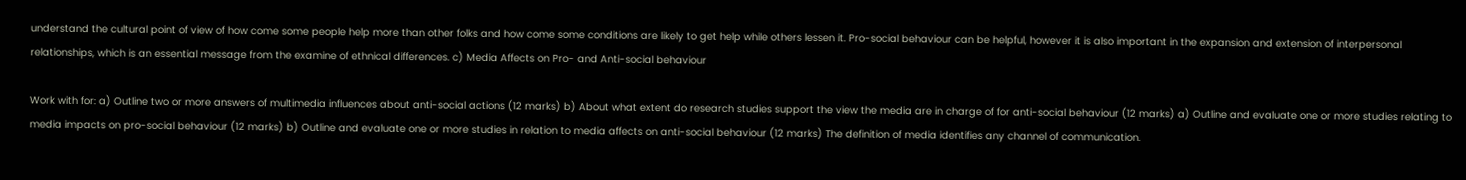understand the cultural point of view of how come some people help more than other folks and how come some conditions are likely to get help while others lessen it. Pro-social behaviour can be helpful, however it is also important in the expansion and extension of interpersonal relationships, which is an essential message from the examine of ethnical differences. c) Media Affects on Pro- and Anti-social behaviour

Work with for: a) Outline two or more answers of multimedia influences about anti-social actions (12 marks) b) About what extent do research studies support the view the media are in charge of for anti-social behaviour (12 marks) a) Outline and evaluate one or more studies relating to media impacts on pro-social behaviour (12 marks) b) Outline and evaluate one or more studies in relation to media affects on anti-social behaviour (12 marks) The definition of media identifies any channel of communication.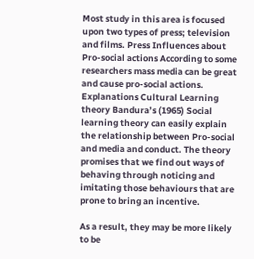Most study in this area is focused upon two types of press; television and films. Press Influences about Pro-social actions According to some researchers mass media can be great and cause pro-social actions. Explanations Cultural Learning theory Bandura’s (1965) Social learning theory can easily explain the relationship between Pro-social and media and conduct. The theory promises that we find out ways of behaving through noticing and imitating those behaviours that are prone to bring an incentive.

As a result, they may be more likely to be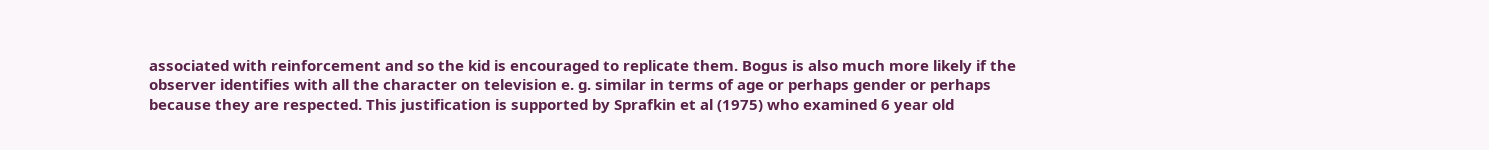associated with reinforcement and so the kid is encouraged to replicate them. Bogus is also much more likely if the observer identifies with all the character on television e. g. similar in terms of age or perhaps gender or perhaps because they are respected. This justification is supported by Sprafkin et al (1975) who examined 6 year old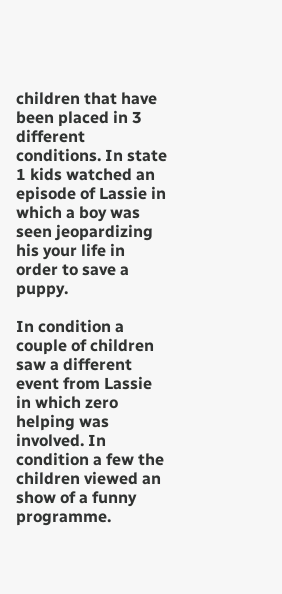children that have been placed in 3 different conditions. In state 1 kids watched an episode of Lassie in which a boy was seen jeopardizing his your life in order to save a puppy.

In condition a couple of children saw a different event from Lassie in which zero helping was involved. In condition a few the children viewed an show of a funny programme.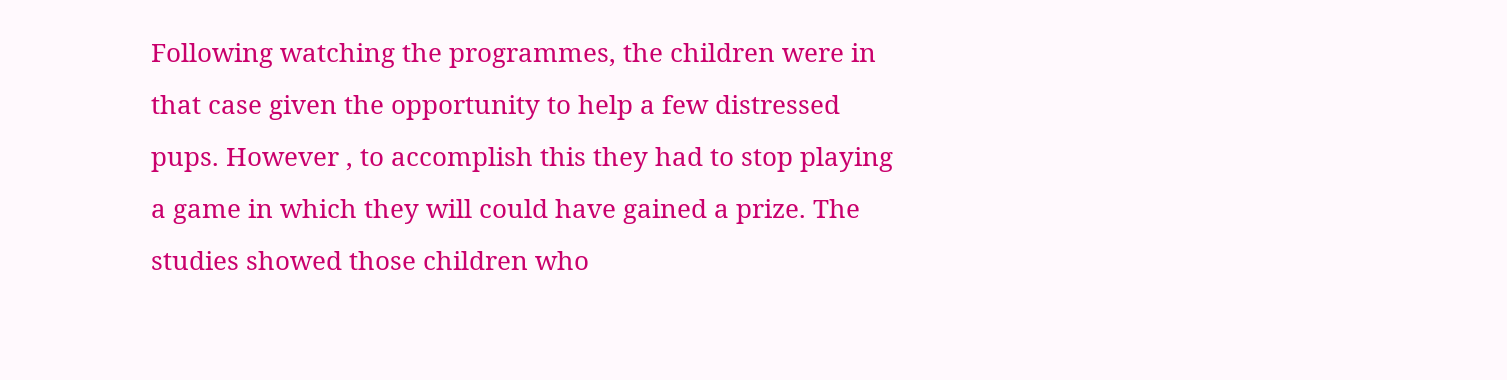Following watching the programmes, the children were in that case given the opportunity to help a few distressed pups. However , to accomplish this they had to stop playing a game in which they will could have gained a prize. The studies showed those children who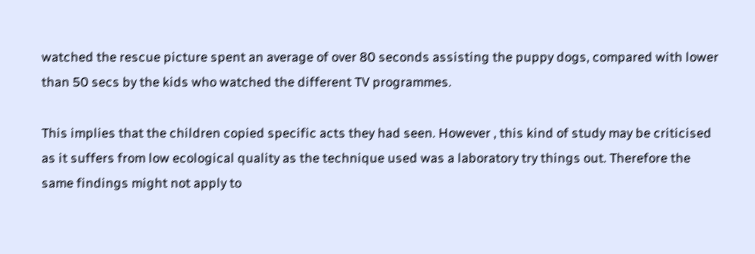watched the rescue picture spent an average of over 80 seconds assisting the puppy dogs, compared with lower than 50 secs by the kids who watched the different TV programmes.

This implies that the children copied specific acts they had seen. However , this kind of study may be criticised as it suffers from low ecological quality as the technique used was a laboratory try things out. Therefore the same findings might not apply to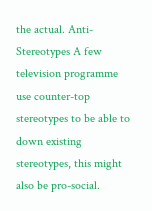the actual. Anti-Stereotypes A few television programme use counter-top stereotypes to be able to down existing stereotypes, this might also be pro-social.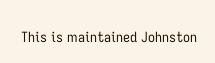This is maintained Johnston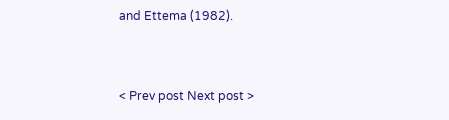and Ettema (1982).


< Prev post Next post >